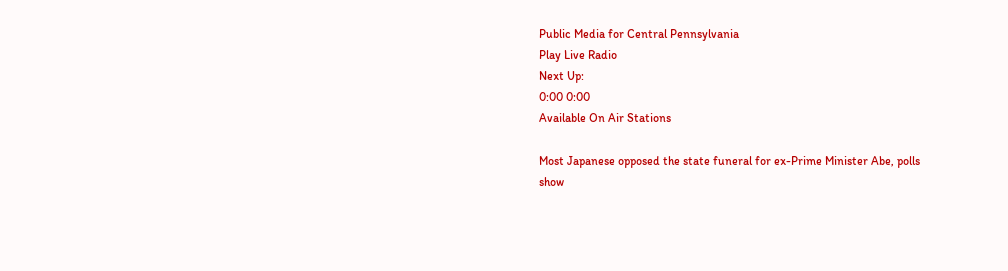Public Media for Central Pennsylvania
Play Live Radio
Next Up:
0:00 0:00
Available On Air Stations

Most Japanese opposed the state funeral for ex-Prime Minister Abe, polls show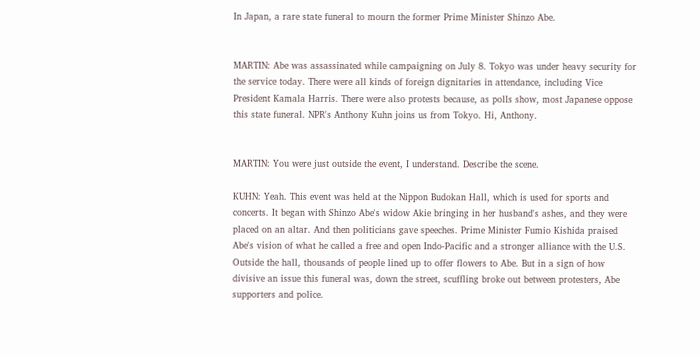In Japan, a rare state funeral to mourn the former Prime Minister Shinzo Abe.


MARTIN: Abe was assassinated while campaigning on July 8. Tokyo was under heavy security for the service today. There were all kinds of foreign dignitaries in attendance, including Vice President Kamala Harris. There were also protests because, as polls show, most Japanese oppose this state funeral. NPR's Anthony Kuhn joins us from Tokyo. Hi, Anthony.


MARTIN: You were just outside the event, I understand. Describe the scene.

KUHN: Yeah. This event was held at the Nippon Budokan Hall, which is used for sports and concerts. It began with Shinzo Abe's widow Akie bringing in her husband's ashes, and they were placed on an altar. And then politicians gave speeches. Prime Minister Fumio Kishida praised Abe's vision of what he called a free and open Indo-Pacific and a stronger alliance with the U.S. Outside the hall, thousands of people lined up to offer flowers to Abe. But in a sign of how divisive an issue this funeral was, down the street, scuffling broke out between protesters, Abe supporters and police.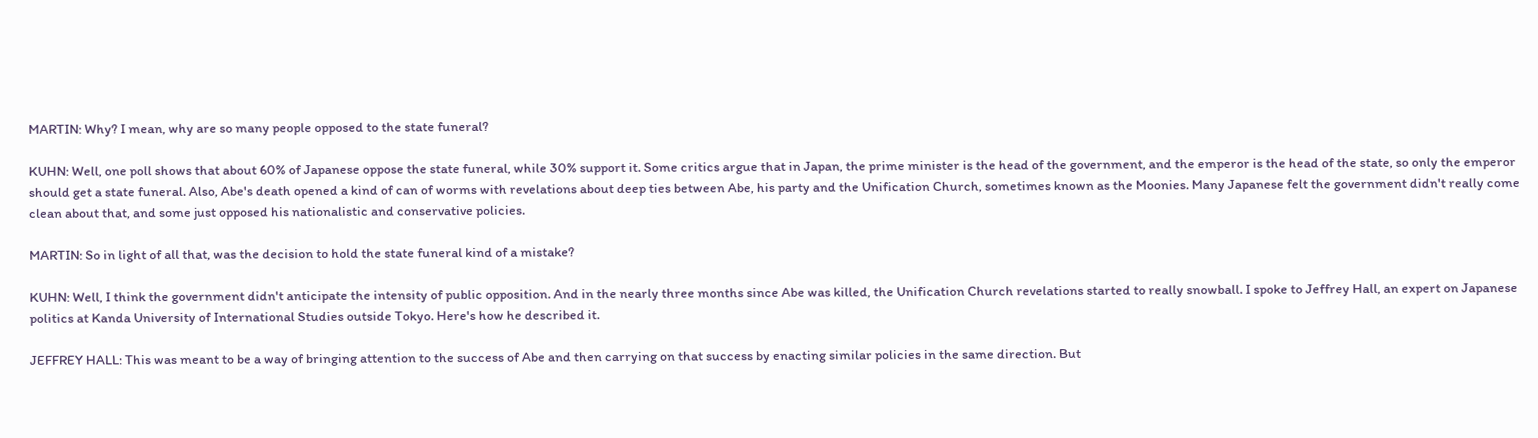MARTIN: Why? I mean, why are so many people opposed to the state funeral?

KUHN: Well, one poll shows that about 60% of Japanese oppose the state funeral, while 30% support it. Some critics argue that in Japan, the prime minister is the head of the government, and the emperor is the head of the state, so only the emperor should get a state funeral. Also, Abe's death opened a kind of can of worms with revelations about deep ties between Abe, his party and the Unification Church, sometimes known as the Moonies. Many Japanese felt the government didn't really come clean about that, and some just opposed his nationalistic and conservative policies.

MARTIN: So in light of all that, was the decision to hold the state funeral kind of a mistake?

KUHN: Well, I think the government didn't anticipate the intensity of public opposition. And in the nearly three months since Abe was killed, the Unification Church revelations started to really snowball. I spoke to Jeffrey Hall, an expert on Japanese politics at Kanda University of International Studies outside Tokyo. Here's how he described it.

JEFFREY HALL: This was meant to be a way of bringing attention to the success of Abe and then carrying on that success by enacting similar policies in the same direction. But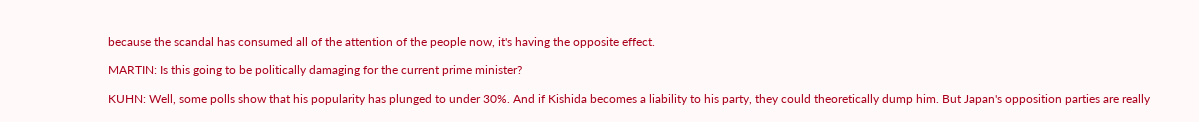because the scandal has consumed all of the attention of the people now, it's having the opposite effect.

MARTIN: Is this going to be politically damaging for the current prime minister?

KUHN: Well, some polls show that his popularity has plunged to under 30%. And if Kishida becomes a liability to his party, they could theoretically dump him. But Japan's opposition parties are really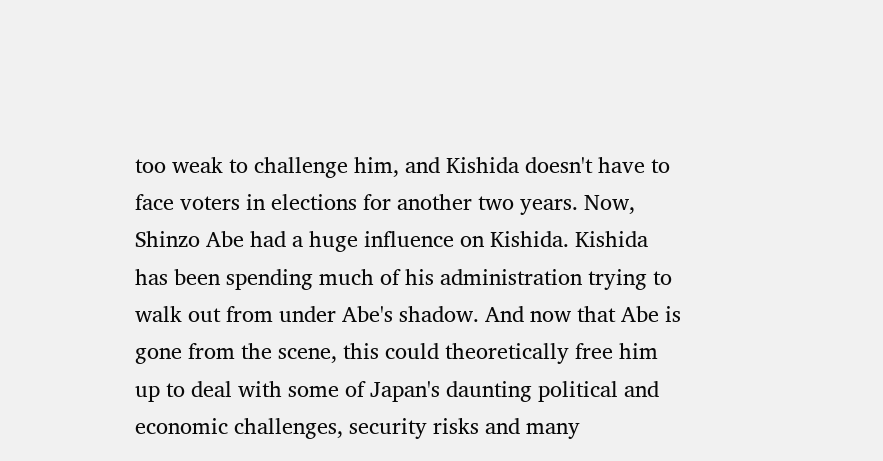too weak to challenge him, and Kishida doesn't have to face voters in elections for another two years. Now, Shinzo Abe had a huge influence on Kishida. Kishida has been spending much of his administration trying to walk out from under Abe's shadow. And now that Abe is gone from the scene, this could theoretically free him up to deal with some of Japan's daunting political and economic challenges, security risks and many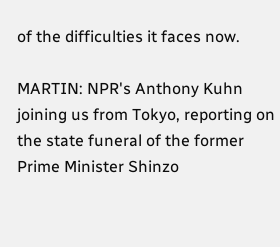of the difficulties it faces now.

MARTIN: NPR's Anthony Kuhn joining us from Tokyo, reporting on the state funeral of the former Prime Minister Shinzo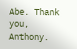Abe. Thank you, Anthony.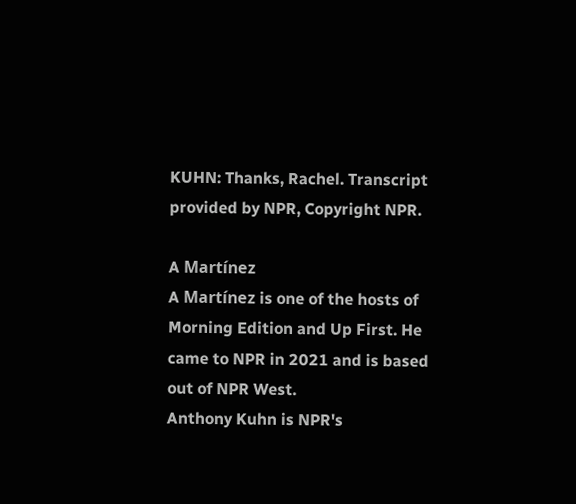KUHN: Thanks, Rachel. Transcript provided by NPR, Copyright NPR.

A Martínez
A Martínez is one of the hosts of Morning Edition and Up First. He came to NPR in 2021 and is based out of NPR West.
Anthony Kuhn is NPR's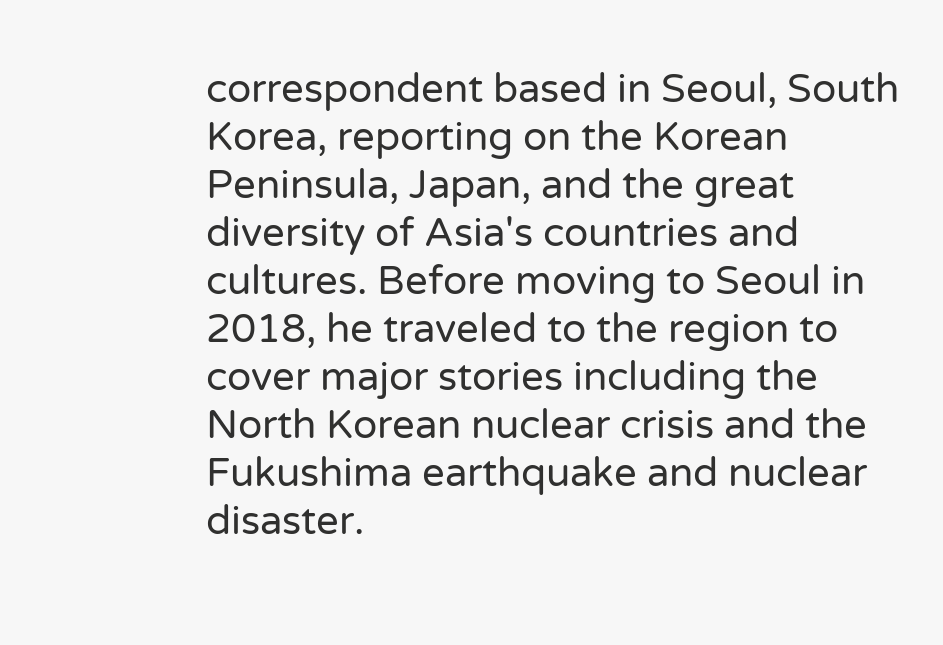correspondent based in Seoul, South Korea, reporting on the Korean Peninsula, Japan, and the great diversity of Asia's countries and cultures. Before moving to Seoul in 2018, he traveled to the region to cover major stories including the North Korean nuclear crisis and the Fukushima earthquake and nuclear disaster.